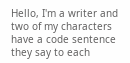Hello, I'm a writer and two of my characters have a code sentence they say to each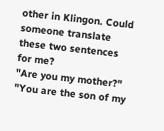other in Klingon. Could someone translate these two sentences for me?
"Are you my mother?"
"You are the son of my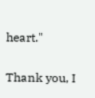heart."

Thank you, I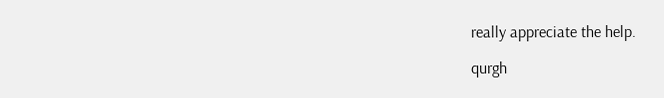really appreciate the help.

qurgh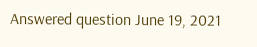Answered question June 19, 2021